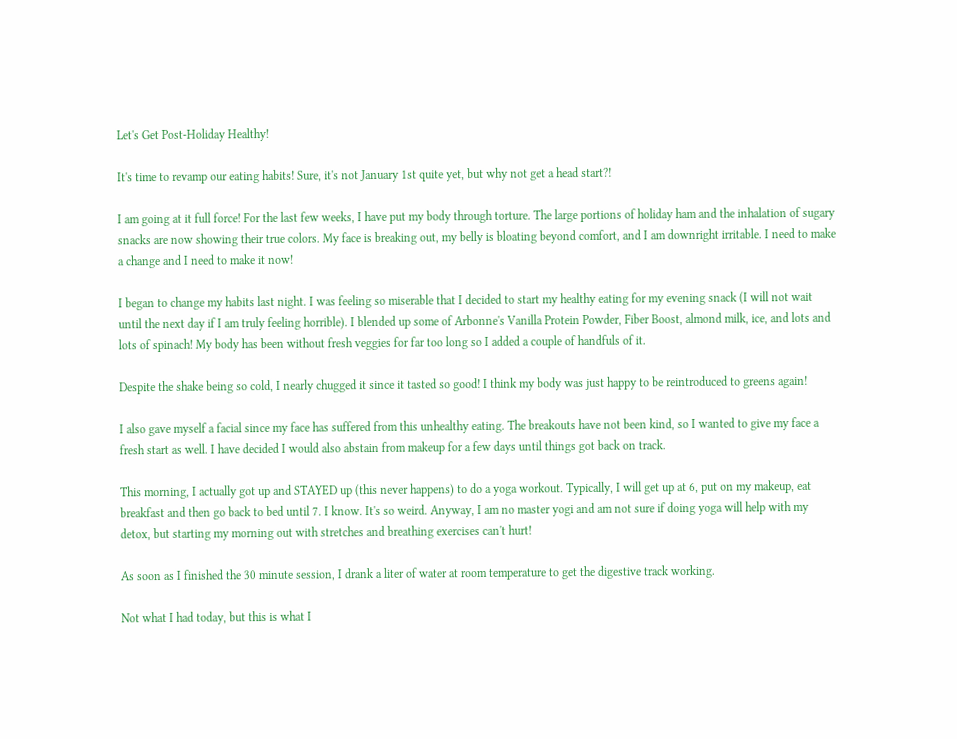Let's Get Post-Holiday Healthy!

It's time to revamp our eating habits! Sure, it's not January 1st quite yet, but why not get a head start?!

I am going at it full force! For the last few weeks, I have put my body through torture. The large portions of holiday ham and the inhalation of sugary snacks are now showing their true colors. My face is breaking out, my belly is bloating beyond comfort, and I am downright irritable. I need to make a change and I need to make it now!

I began to change my habits last night. I was feeling so miserable that I decided to start my healthy eating for my evening snack (I will not wait until the next day if I am truly feeling horrible). I blended up some of Arbonne's Vanilla Protein Powder, Fiber Boost, almond milk, ice, and lots and lots of spinach! My body has been without fresh veggies for far too long so I added a couple of handfuls of it.

Despite the shake being so cold, I nearly chugged it since it tasted so good! I think my body was just happy to be reintroduced to greens again!

I also gave myself a facial since my face has suffered from this unhealthy eating. The breakouts have not been kind, so I wanted to give my face a fresh start as well. I have decided I would also abstain from makeup for a few days until things got back on track.

This morning, I actually got up and STAYED up (this never happens) to do a yoga workout. Typically, I will get up at 6, put on my makeup, eat breakfast and then go back to bed until 7. I know. It's so weird. Anyway, I am no master yogi and am not sure if doing yoga will help with my detox, but starting my morning out with stretches and breathing exercises can't hurt!

As soon as I finished the 30 minute session, I drank a liter of water at room temperature to get the digestive track working.

Not what I had today, but this is what I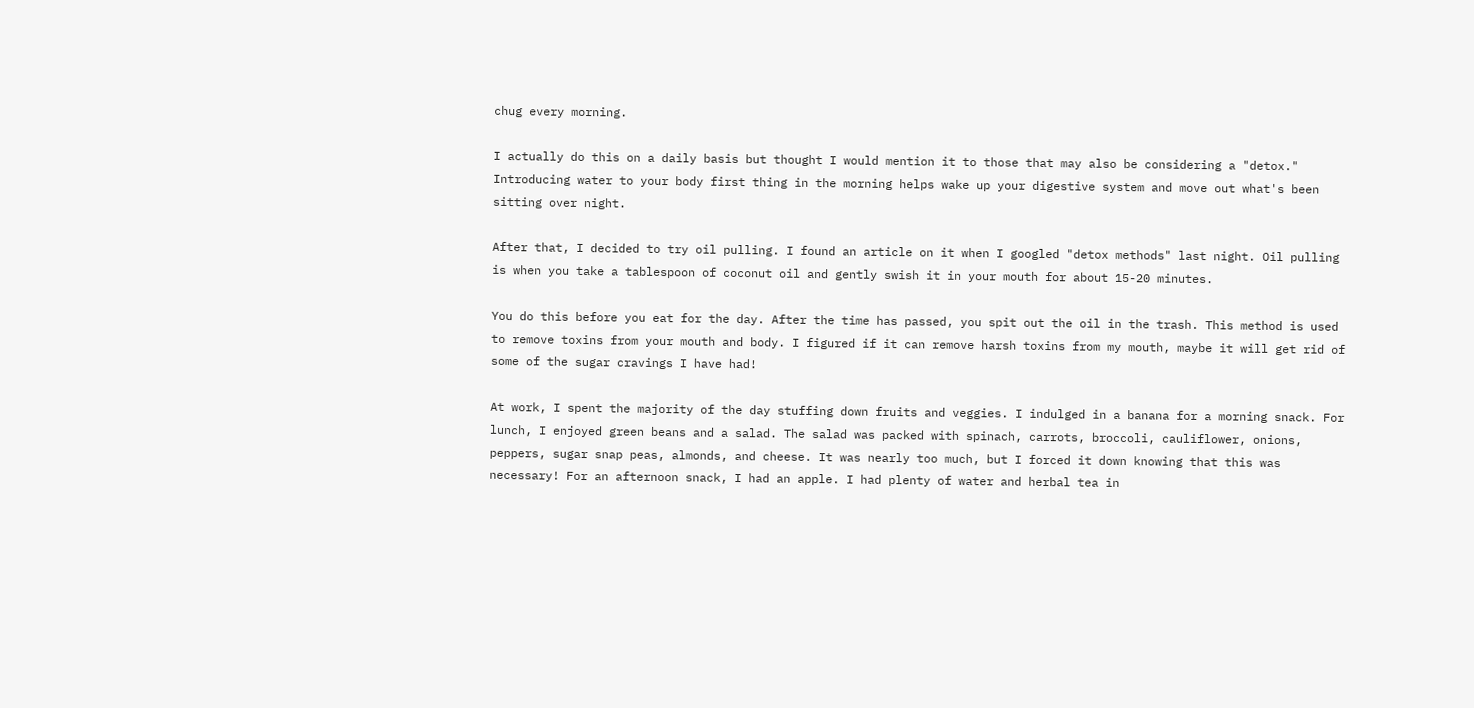chug every morning.

I actually do this on a daily basis but thought I would mention it to those that may also be considering a "detox." Introducing water to your body first thing in the morning helps wake up your digestive system and move out what's been sitting over night.

After that, I decided to try oil pulling. I found an article on it when I googled "detox methods" last night. Oil pulling is when you take a tablespoon of coconut oil and gently swish it in your mouth for about 15-20 minutes.

You do this before you eat for the day. After the time has passed, you spit out the oil in the trash. This method is used to remove toxins from your mouth and body. I figured if it can remove harsh toxins from my mouth, maybe it will get rid of some of the sugar cravings I have had!

At work, I spent the majority of the day stuffing down fruits and veggies. I indulged in a banana for a morning snack. For lunch, I enjoyed green beans and a salad. The salad was packed with spinach, carrots, broccoli, cauliflower, onions, peppers, sugar snap peas, almonds, and cheese. It was nearly too much, but I forced it down knowing that this was necessary! For an afternoon snack, I had an apple. I had plenty of water and herbal tea in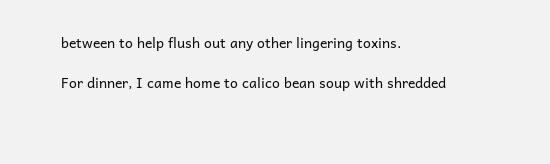between to help flush out any other lingering toxins.

For dinner, I came home to calico bean soup with shredded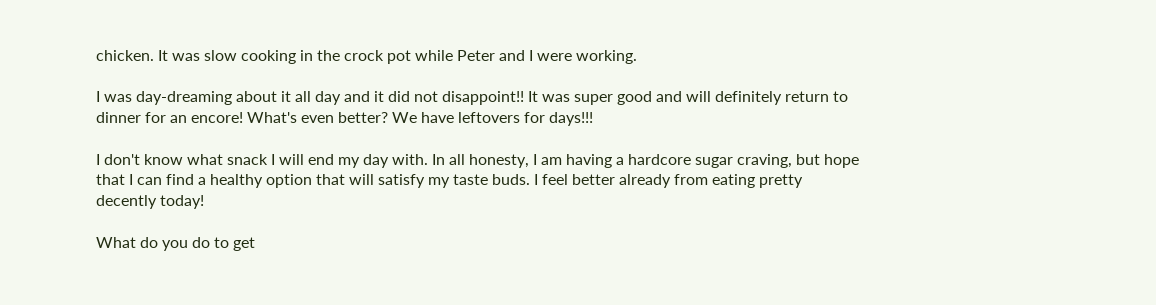chicken. It was slow cooking in the crock pot while Peter and I were working.

I was day-dreaming about it all day and it did not disappoint!! It was super good and will definitely return to dinner for an encore! What's even better? We have leftovers for days!!!

I don't know what snack I will end my day with. In all honesty, I am having a hardcore sugar craving, but hope that I can find a healthy option that will satisfy my taste buds. I feel better already from eating pretty decently today!

What do you do to get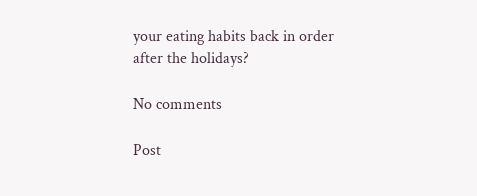your eating habits back in order after the holidays?

No comments

Post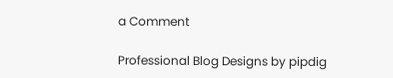a Comment

Professional Blog Designs by pipdig